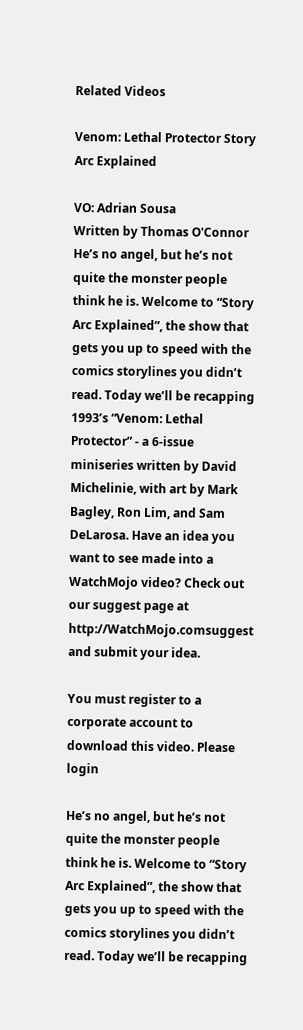Related Videos

Venom: Lethal Protector Story Arc Explained

VO: Adrian Sousa
Written by Thomas O'Connor He’s no angel, but he’s not quite the monster people think he is. Welcome to “Story Arc Explained”, the show that gets you up to speed with the comics storylines you didn’t read. Today we’ll be recapping 1993’s “Venom: Lethal Protector” - a 6-issue miniseries written by David Michelinie, with art by Mark Bagley, Ron Lim, and Sam DeLarosa. Have an idea you want to see made into a WatchMojo video? Check out our suggest page at http://WatchMojo.comsuggest and submit your idea.

You must register to a corporate account to download this video. Please login

He’s no angel, but he’s not quite the monster people think he is. Welcome to “Story Arc Explained”, the show that gets you up to speed with the comics storylines you didn’t read. Today we’ll be recapping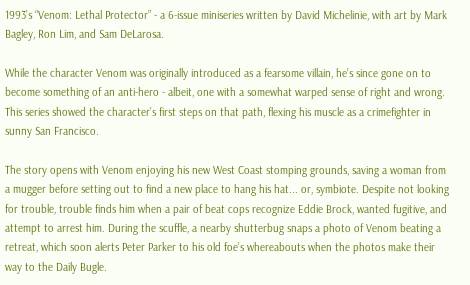1993’s “Venom: Lethal Protector” - a 6-issue miniseries written by David Michelinie, with art by Mark Bagley, Ron Lim, and Sam DeLarosa.

While the character Venom was originally introduced as a fearsome villain, he’s since gone on to become something of an anti-hero - albeit, one with a somewhat warped sense of right and wrong. This series showed the character’s first steps on that path, flexing his muscle as a crimefighter in sunny San Francisco.

The story opens with Venom enjoying his new West Coast stomping grounds, saving a woman from a mugger before setting out to find a new place to hang his hat... or, symbiote. Despite not looking for trouble, trouble finds him when a pair of beat cops recognize Eddie Brock, wanted fugitive, and attempt to arrest him. During the scuffle, a nearby shutterbug snaps a photo of Venom beating a retreat, which soon alerts Peter Parker to his old foe’s whereabouts when the photos make their way to the Daily Bugle.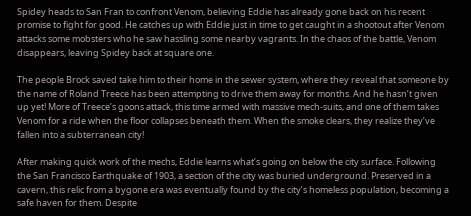Spidey heads to San Fran to confront Venom, believing Eddie has already gone back on his recent promise to fight for good. He catches up with Eddie just in time to get caught in a shootout after Venom attacks some mobsters who he saw hassling some nearby vagrants. In the chaos of the battle, Venom disappears, leaving Spidey back at square one.

The people Brock saved take him to their home in the sewer system, where they reveal that someone by the name of Roland Treece has been attempting to drive them away for months. And he hasn’t given up yet! More of Treece’s goons attack, this time armed with massive mech-suits, and one of them takes Venom for a ride when the floor collapses beneath them. When the smoke clears, they realize they’ve fallen into a subterranean city!

After making quick work of the mechs, Eddie learns what’s going on below the city surface. Following the San Francisco Earthquake of 1903, a section of the city was buried underground. Preserved in a cavern, this relic from a bygone era was eventually found by the city’s homeless population, becoming a safe haven for them. Despite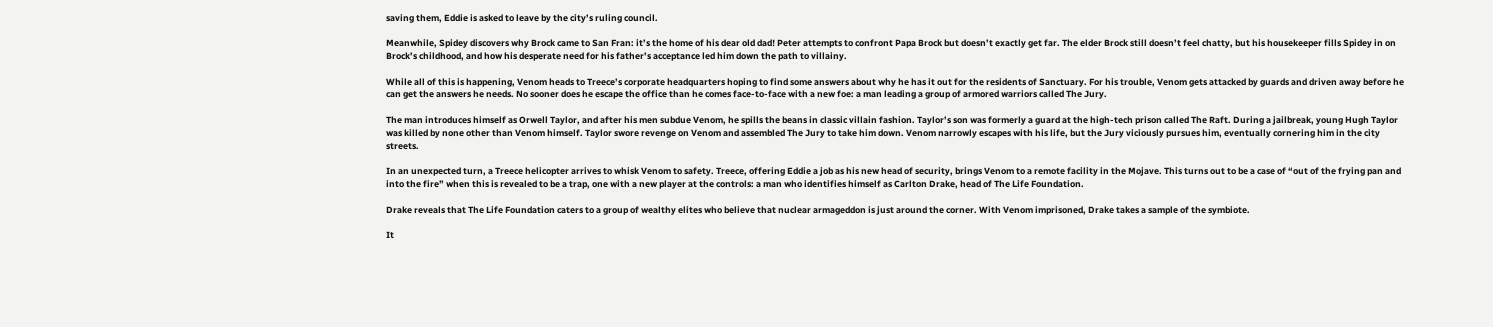saving them, Eddie is asked to leave by the city’s ruling council.

Meanwhile, Spidey discovers why Brock came to San Fran: it’s the home of his dear old dad! Peter attempts to confront Papa Brock but doesn’t exactly get far. The elder Brock still doesn’t feel chatty, but his housekeeper fills Spidey in on Brock’s childhood, and how his desperate need for his father’s acceptance led him down the path to villainy.

While all of this is happening, Venom heads to Treece’s corporate headquarters hoping to find some answers about why he has it out for the residents of Sanctuary. For his trouble, Venom gets attacked by guards and driven away before he can get the answers he needs. No sooner does he escape the office than he comes face-to-face with a new foe: a man leading a group of armored warriors called The Jury.

The man introduces himself as Orwell Taylor, and after his men subdue Venom, he spills the beans in classic villain fashion. Taylor’s son was formerly a guard at the high-tech prison called The Raft. During a jailbreak, young Hugh Taylor was killed by none other than Venom himself. Taylor swore revenge on Venom and assembled The Jury to take him down. Venom narrowly escapes with his life, but the Jury viciously pursues him, eventually cornering him in the city streets.

In an unexpected turn, a Treece helicopter arrives to whisk Venom to safety. Treece, offering Eddie a job as his new head of security, brings Venom to a remote facility in the Mojave. This turns out to be a case of “out of the frying pan and into the fire” when this is revealed to be a trap, one with a new player at the controls: a man who identifies himself as Carlton Drake, head of The Life Foundation.

Drake reveals that The Life Foundation caters to a group of wealthy elites who believe that nuclear armageddon is just around the corner. With Venom imprisoned, Drake takes a sample of the symbiote.

It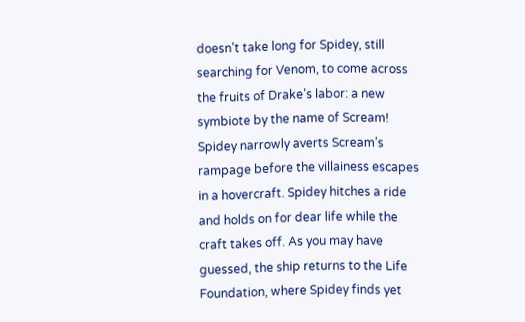doesn’t take long for Spidey, still searching for Venom, to come across the fruits of Drake’s labor: a new symbiote by the name of Scream! Spidey narrowly averts Scream’s rampage before the villainess escapes in a hovercraft. Spidey hitches a ride and holds on for dear life while the craft takes off. As you may have guessed, the ship returns to the Life Foundation, where Spidey finds yet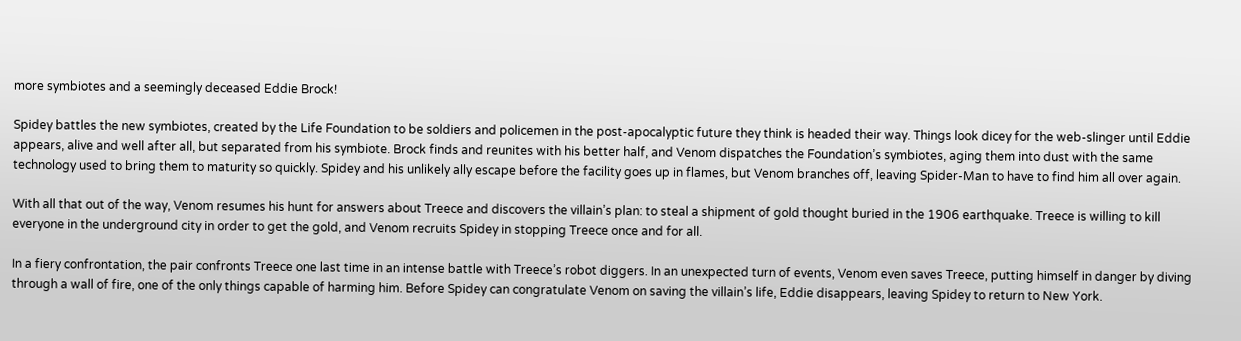more symbiotes and a seemingly deceased Eddie Brock!

Spidey battles the new symbiotes, created by the Life Foundation to be soldiers and policemen in the post-apocalyptic future they think is headed their way. Things look dicey for the web-slinger until Eddie appears, alive and well after all, but separated from his symbiote. Brock finds and reunites with his better half, and Venom dispatches the Foundation’s symbiotes, aging them into dust with the same technology used to bring them to maturity so quickly. Spidey and his unlikely ally escape before the facility goes up in flames, but Venom branches off, leaving Spider-Man to have to find him all over again.

With all that out of the way, Venom resumes his hunt for answers about Treece and discovers the villain’s plan: to steal a shipment of gold thought buried in the 1906 earthquake. Treece is willing to kill everyone in the underground city in order to get the gold, and Venom recruits Spidey in stopping Treece once and for all.

In a fiery confrontation, the pair confronts Treece one last time in an intense battle with Treece’s robot diggers. In an unexpected turn of events, Venom even saves Treece, putting himself in danger by diving through a wall of fire, one of the only things capable of harming him. Before Spidey can congratulate Venom on saving the villain’s life, Eddie disappears, leaving Spidey to return to New York.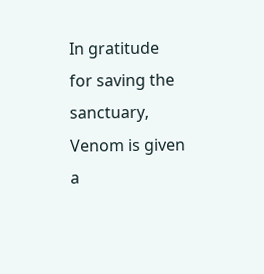In gratitude for saving the sanctuary, Venom is given a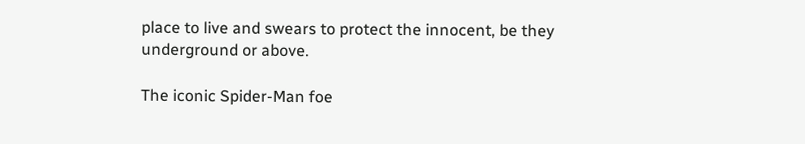place to live and swears to protect the innocent, be they underground or above.

The iconic Spider-Man foe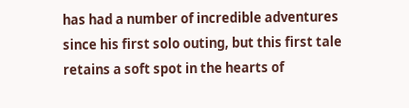has had a number of incredible adventures since his first solo outing, but this first tale retains a soft spot in the hearts of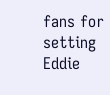fans for setting Eddie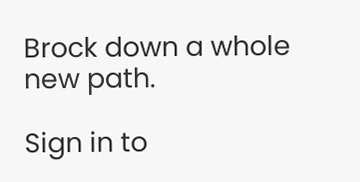Brock down a whole new path.

Sign in to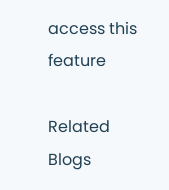access this feature

Related Blogs